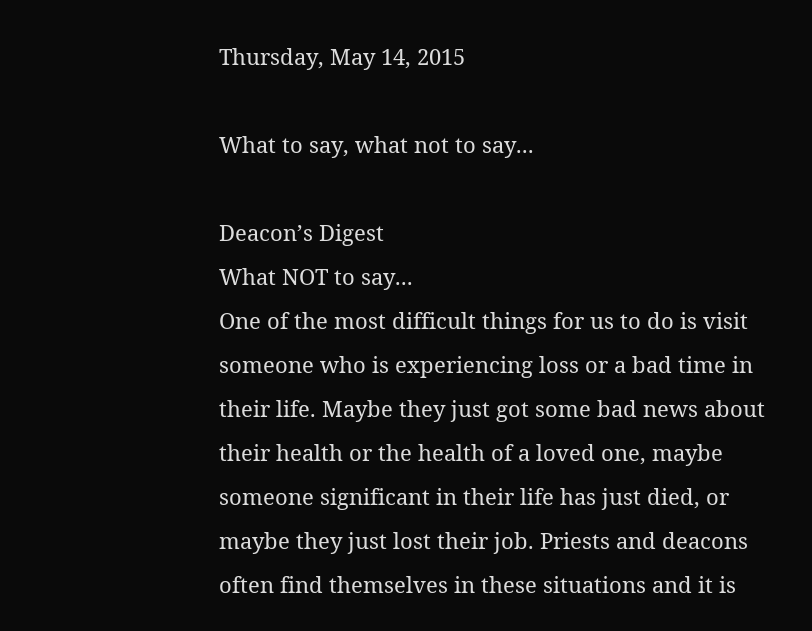Thursday, May 14, 2015

What to say, what not to say...

Deacon’s Digest
What NOT to say...
One of the most difficult things for us to do is visit someone who is experiencing loss or a bad time in their life. Maybe they just got some bad news about their health or the health of a loved one, maybe someone significant in their life has just died, or maybe they just lost their job. Priests and deacons often find themselves in these situations and it is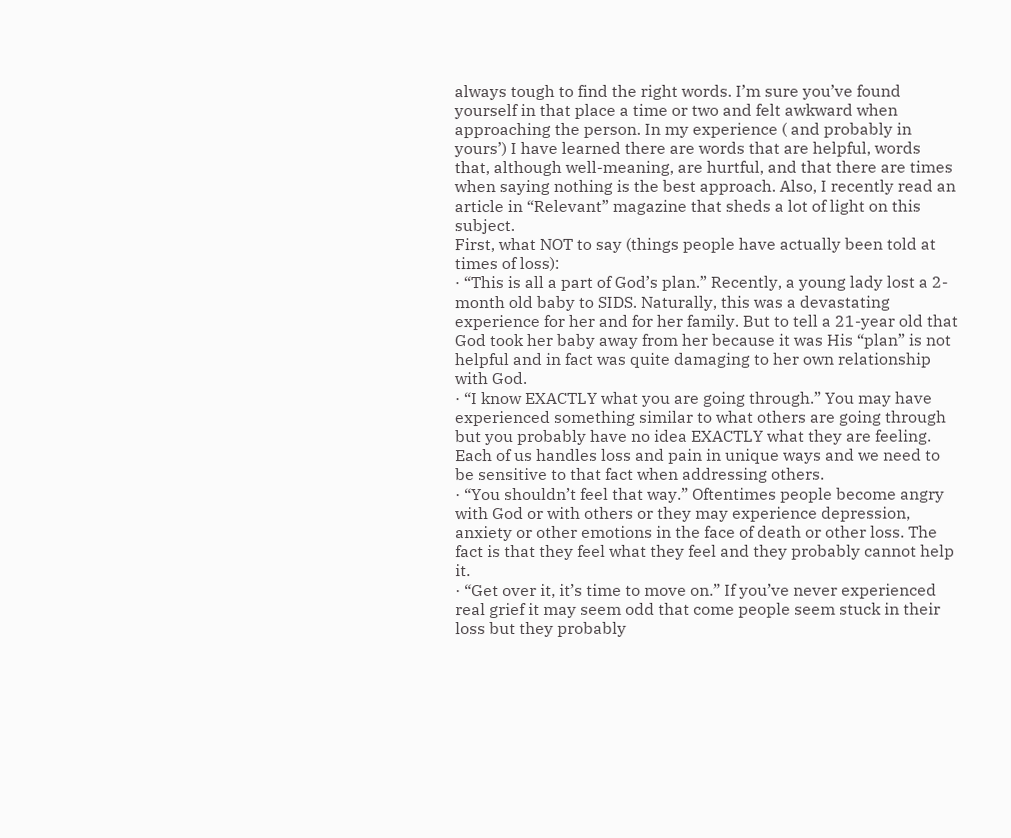always tough to find the right words. I’m sure you’ve found yourself in that place a time or two and felt awkward when approaching the person. In my experience ( and probably in yours’) I have learned there are words that are helpful, words that, although well-meaning, are hurtful, and that there are times when saying nothing is the best approach. Also, I recently read an article in “Relevant” magazine that sheds a lot of light on this subject.
First, what NOT to say (things people have actually been told at times of loss):
· “This is all a part of God’s plan.” Recently, a young lady lost a 2-month old baby to SIDS. Naturally, this was a devastating experience for her and for her family. But to tell a 21-year old that God took her baby away from her because it was His “plan” is not helpful and in fact was quite damaging to her own relationship with God.
· “I know EXACTLY what you are going through.” You may have experienced something similar to what others are going through but you probably have no idea EXACTLY what they are feeling. Each of us handles loss and pain in unique ways and we need to be sensitive to that fact when addressing others.
· “You shouldn’t feel that way.” Oftentimes people become angry with God or with others or they may experience depression, anxiety or other emotions in the face of death or other loss. The fact is that they feel what they feel and they probably cannot help it.
· “Get over it, it’s time to move on.” If you’ve never experienced real grief it may seem odd that come people seem stuck in their loss but they probably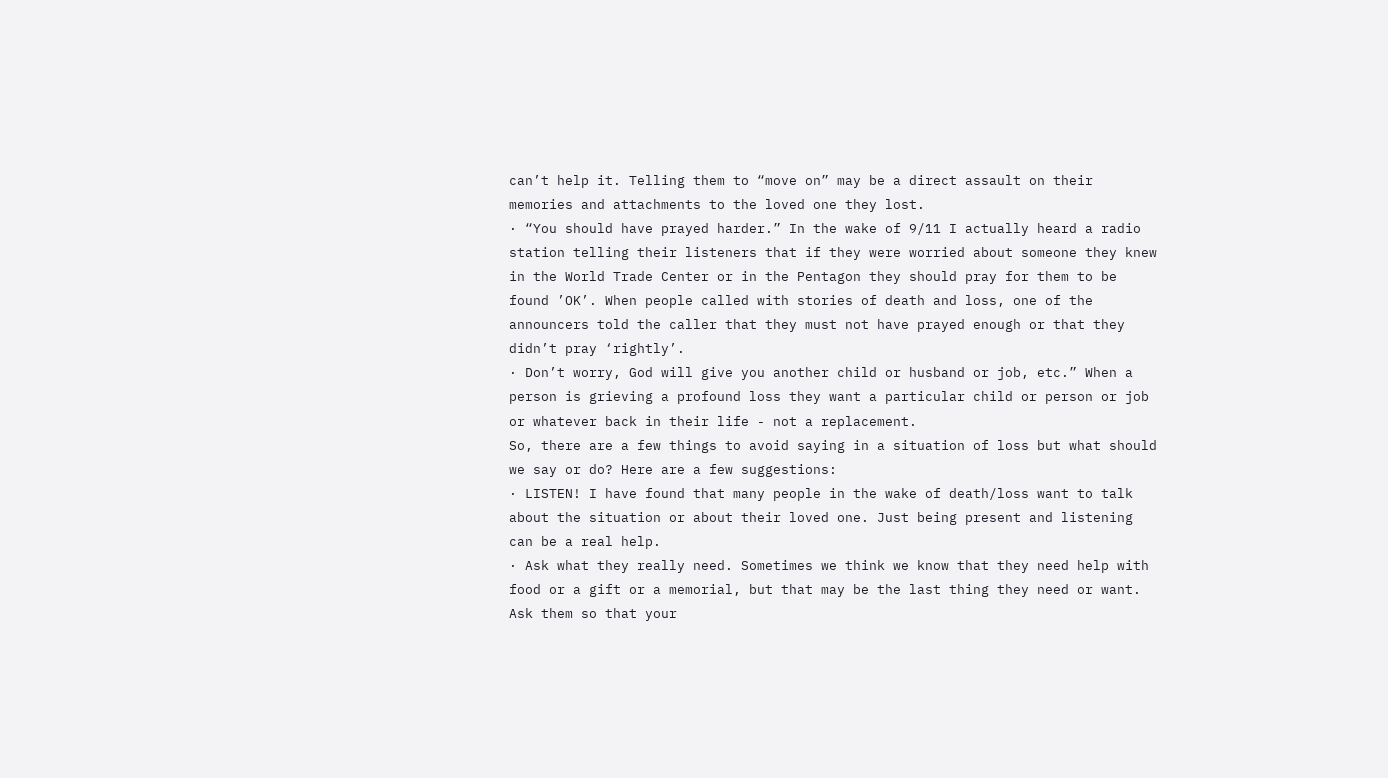can’t help it. Telling them to “move on” may be a direct assault on their memories and attachments to the loved one they lost.
· “You should have prayed harder.” In the wake of 9/11 I actually heard a radio station telling their listeners that if they were worried about someone they knew in the World Trade Center or in the Pentagon they should pray for them to be found ’OK’. When people called with stories of death and loss, one of the announcers told the caller that they must not have prayed enough or that they didn’t pray ‘rightly’.
· Don’t worry, God will give you another child or husband or job, etc.” When a person is grieving a profound loss they want a particular child or person or job or whatever back in their life - not a replacement.
So, there are a few things to avoid saying in a situation of loss but what should we say or do? Here are a few suggestions:
· LISTEN! I have found that many people in the wake of death/loss want to talk about the situation or about their loved one. Just being present and listening can be a real help.
· Ask what they really need. Sometimes we think we know that they need help with food or a gift or a memorial, but that may be the last thing they need or want. Ask them so that your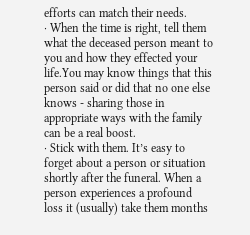efforts can match their needs.
· When the time is right, tell them what the deceased person meant to you and how they effected your life.You may know things that this person said or did that no one else knows - sharing those in appropriate ways with the family can be a real boost.
· Stick with them. It’s easy to forget about a person or situation shortly after the funeral. When a person experiences a profound loss it (usually) take them months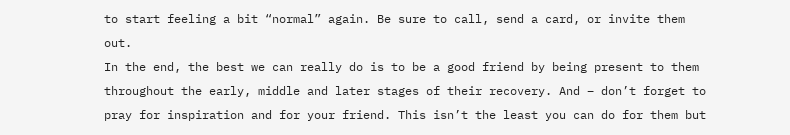to start feeling a bit “normal” again. Be sure to call, send a card, or invite them out.
In the end, the best we can really do is to be a good friend by being present to them throughout the early, middle and later stages of their recovery. And – don’t forget to pray for inspiration and for your friend. This isn’t the least you can do for them but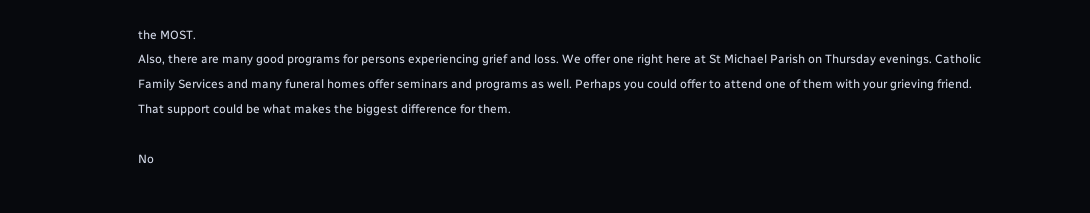the MOST.
Also, there are many good programs for persons experiencing grief and loss. We offer one right here at St Michael Parish on Thursday evenings. Catholic Family Services and many funeral homes offer seminars and programs as well. Perhaps you could offer to attend one of them with your grieving friend. That support could be what makes the biggest difference for them.

No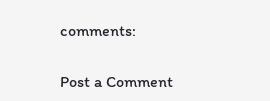comments:

Post a Comment